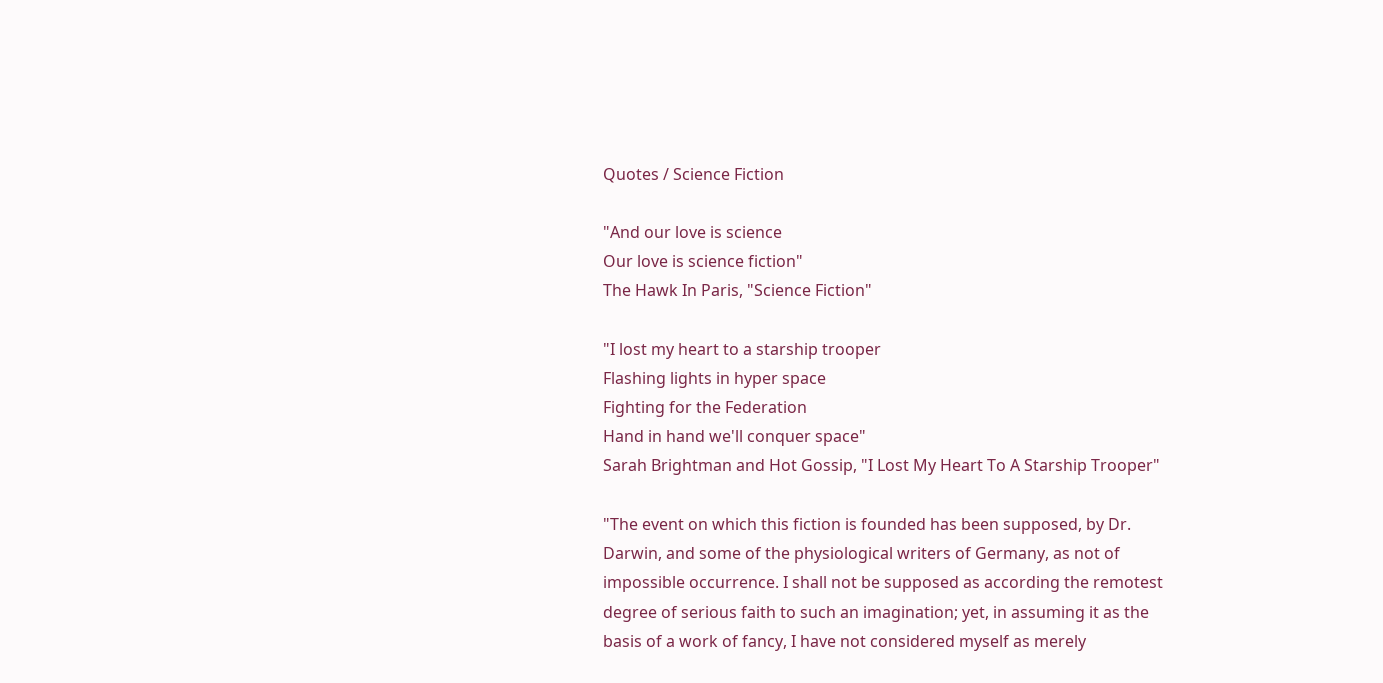Quotes / Science Fiction

"And our love is science
Our love is science fiction"
The Hawk In Paris, "Science Fiction"

"I lost my heart to a starship trooper
Flashing lights in hyper space
Fighting for the Federation
Hand in hand we'll conquer space"
Sarah Brightman and Hot Gossip, "I Lost My Heart To A Starship Trooper"

"The event on which this fiction is founded has been supposed, by Dr. Darwin, and some of the physiological writers of Germany, as not of impossible occurrence. I shall not be supposed as according the remotest degree of serious faith to such an imagination; yet, in assuming it as the basis of a work of fancy, I have not considered myself as merely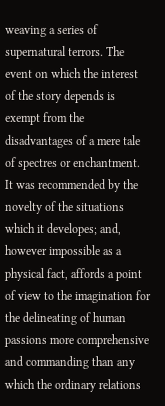weaving a series of supernatural terrors. The event on which the interest of the story depends is exempt from the disadvantages of a mere tale of spectres or enchantment. It was recommended by the novelty of the situations which it developes; and, however impossible as a physical fact, affords a point of view to the imagination for the delineating of human passions more comprehensive and commanding than any which the ordinary relations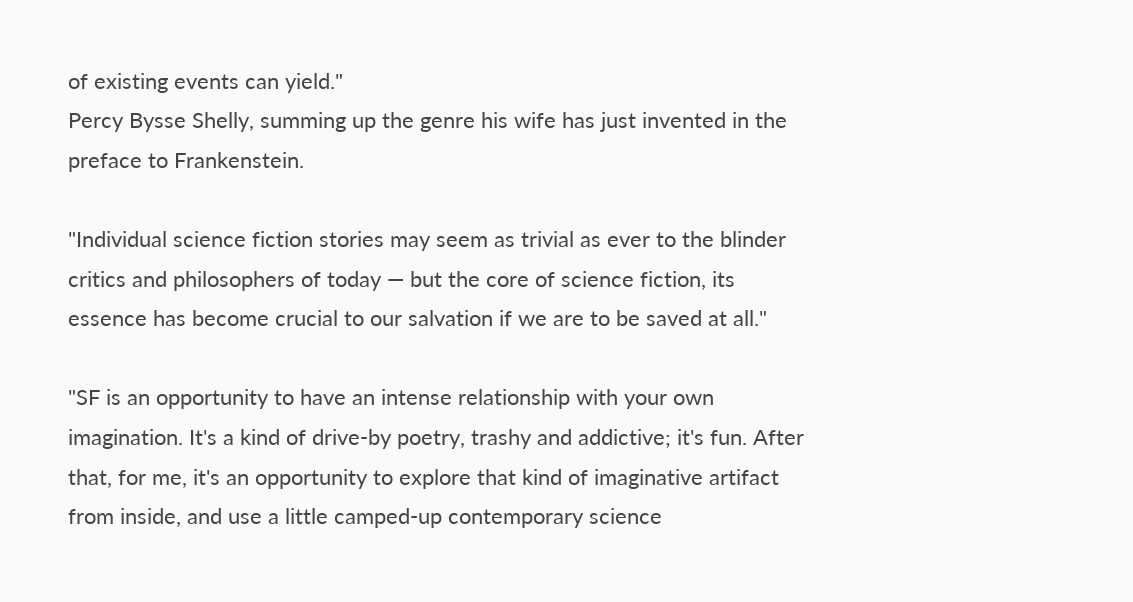of existing events can yield."
Percy Bysse Shelly, summing up the genre his wife has just invented in the preface to Frankenstein.

"Individual science fiction stories may seem as trivial as ever to the blinder critics and philosophers of today — but the core of science fiction, its essence has become crucial to our salvation if we are to be saved at all."

"SF is an opportunity to have an intense relationship with your own imagination. It's a kind of drive-by poetry, trashy and addictive; it's fun. After that, for me, it's an opportunity to explore that kind of imaginative artifact from inside, and use a little camped-up contemporary science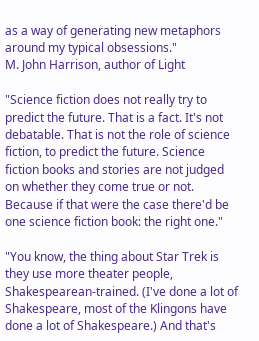as a way of generating new metaphors around my typical obsessions."
M. John Harrison, author of Light

"Science fiction does not really try to predict the future. That is a fact. It's not debatable. That is not the role of science fiction, to predict the future. Science fiction books and stories are not judged on whether they come true or not. Because if that were the case there'd be one science fiction book: the right one."

"You know, the thing about Star Trek is they use more theater people, Shakespearean-trained. (I've done a lot of Shakespeare, most of the Klingons have done a lot of Shakespeare.) And that's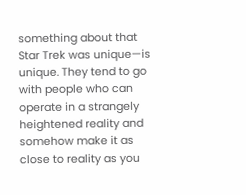something about that Star Trek was unique—is unique. They tend to go with people who can operate in a strangely heightened reality and somehow make it as close to reality as you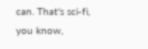can. That's sci-fi, you know,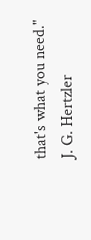that's what you need."
J. G. Hertzler